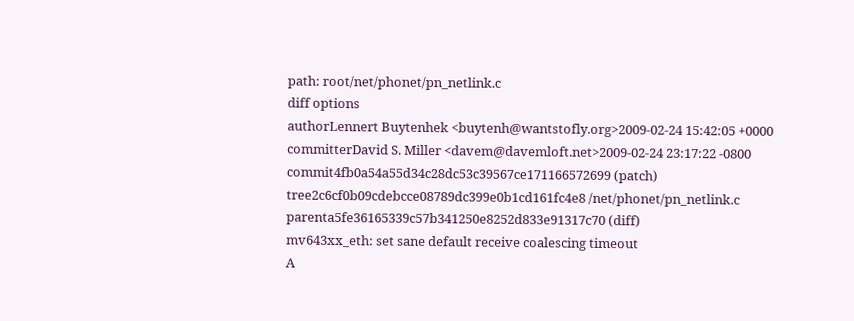path: root/net/phonet/pn_netlink.c
diff options
authorLennert Buytenhek <buytenh@wantstofly.org>2009-02-24 15:42:05 +0000
committerDavid S. Miller <davem@davemloft.net>2009-02-24 23:17:22 -0800
commit4fb0a54a55d34c28dc53c39567ce171166572699 (patch)
tree2c6cf0b09cdebcce08789dc399e0b1cd161fc4e8 /net/phonet/pn_netlink.c
parenta5fe36165339c57b341250e8252d833e91317c70 (diff)
mv643xx_eth: set sane default receive coalescing timeout
A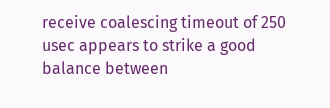receive coalescing timeout of 250 usec appears to strike a good balance between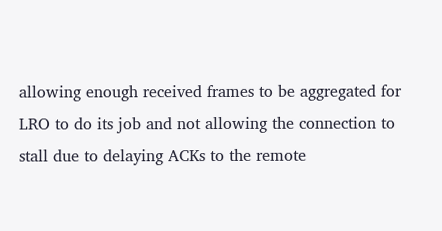allowing enough received frames to be aggregated for LRO to do its job and not allowing the connection to stall due to delaying ACKs to the remote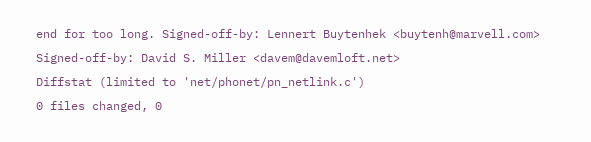end for too long. Signed-off-by: Lennert Buytenhek <buytenh@marvell.com> Signed-off-by: David S. Miller <davem@davemloft.net>
Diffstat (limited to 'net/phonet/pn_netlink.c')
0 files changed, 0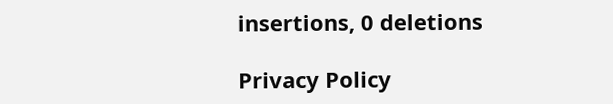insertions, 0 deletions

Privacy Policy